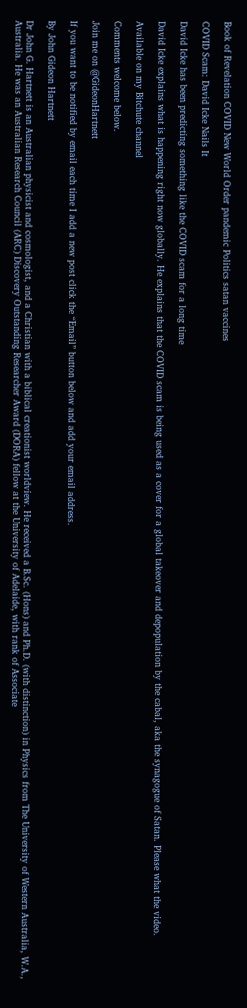Book of Revelation COVID New World Order pandemic Politics satan vaccines

COVID Scam: David Icke Nails It

David Icke has been predicting something like the COVID scam for a long time

David Icke explains what is happening right now globally. He explains that the COVID scam is being used as a cover for a global takeover and depopulation by the cabal, aka the synagogue of Satan. Please what the video.

Available on my Bitchute channel

Comments welcome below.

Join me on @GideonHartnett

If you want to be notified by email each time I add a new post click the “Email” button below and add your email address.

By John Gideon Hartnett

Dr John G. Hartnett is an Australian physicist and cosmologist, and a Christian with a biblical creationist worldview. He received a B.Sc. (Hons) and Ph.D. (with distinction) in Physics from The University of Western Australia, W.A., Australia. He was an Australian Research Council (ARC) Discovery Outstanding Researcher Award (DORA) fellow at the University of Adelaide, with rank of Associate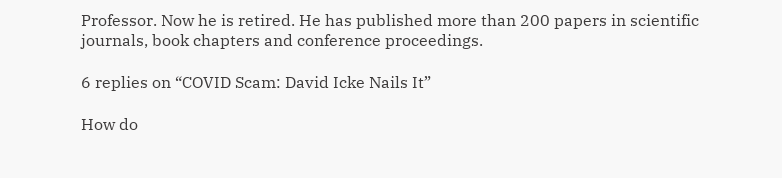Professor. Now he is retired. He has published more than 200 papers in scientific journals, book chapters and conference proceedings.

6 replies on “COVID Scam: David Icke Nails It”

How do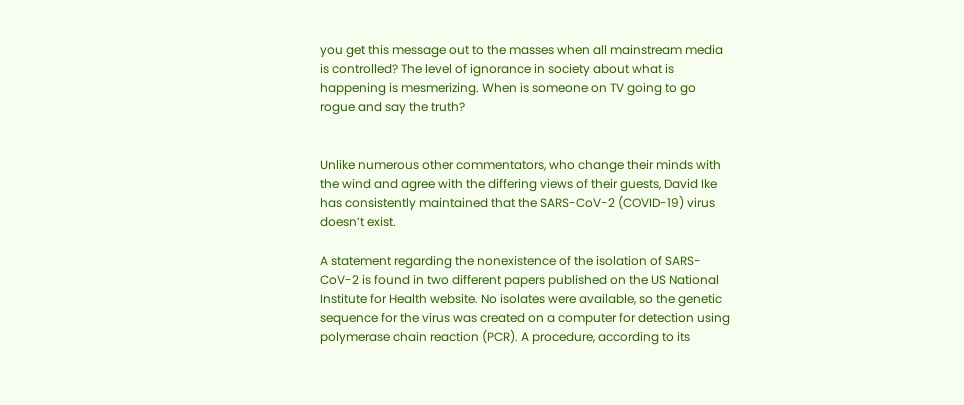you get this message out to the masses when all mainstream media is controlled? The level of ignorance in society about what is happening is mesmerizing. When is someone on TV going to go rogue and say the truth?


Unlike numerous other commentators, who change their minds with the wind and agree with the differing views of their guests, David Ike has consistently maintained that the SARS-CoV-2 (COVID-19) virus doesn’t exist.

A statement regarding the nonexistence of the isolation of SARS-CoV-2 is found in two different papers published on the US National Institute for Health website. No isolates were available, so the genetic sequence for the virus was created on a computer for detection using polymerase chain reaction (PCR). A procedure, according to its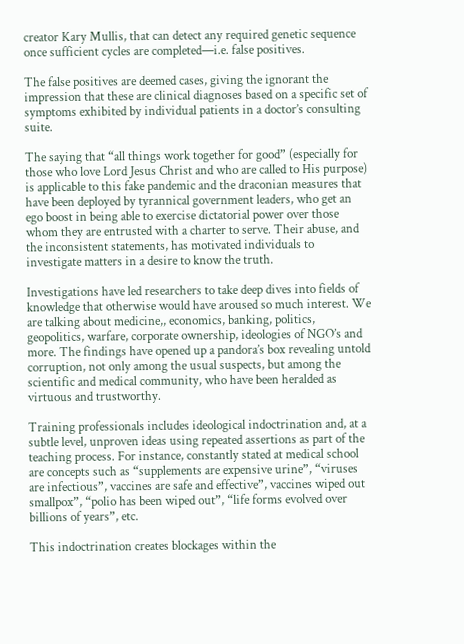creator Kary Mullis, that can detect any required genetic sequence once sufficient cycles are completed—i.e. false positives.

The false positives are deemed cases, giving the ignorant the impression that these are clinical diagnoses based on a specific set of symptoms exhibited by individual patients in a doctor’s consulting suite.

The saying that “all things work together for good” (especially for those who love Lord Jesus Christ and who are called to His purpose) is applicable to this fake pandemic and the draconian measures that have been deployed by tyrannical government leaders, who get an ego boost in being able to exercise dictatorial power over those whom they are entrusted with a charter to serve. Their abuse, and the inconsistent statements, has motivated individuals to investigate matters in a desire to know the truth.

Investigations have led researchers to take deep dives into fields of knowledge that otherwise would have aroused so much interest. We are talking about medicine,, economics, banking, politics, geopolitics, warfare, corporate ownership, ideologies of NGO’s and more. The findings have opened up a pandora’s box revealing untold corruption, not only among the usual suspects, but among the scientific and medical community, who have been heralded as virtuous and trustworthy.

Training professionals includes ideological indoctrination and, at a subtle level, unproven ideas using repeated assertions as part of the teaching process. For instance, constantly stated at medical school are concepts such as “supplements are expensive urine”, “viruses are infectious”, vaccines are safe and effective”, vaccines wiped out smallpox”, “polio has been wiped out”, “life forms evolved over billions of years”, etc.

This indoctrination creates blockages within the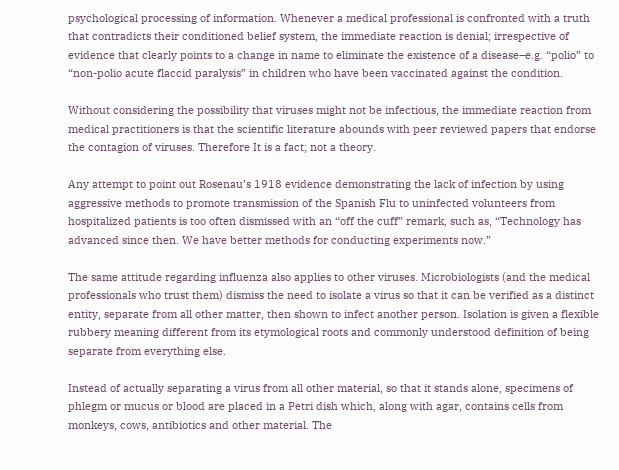psychological processing of information. Whenever a medical professional is confronted with a truth that contradicts their conditioned belief system, the immediate reaction is denial; irrespective of evidence that clearly points to a change in name to eliminate the existence of a disease–e.g. “polio” to “non-polio acute flaccid paralysis” in children who have been vaccinated against the condition.

Without considering the possibility that viruses might not be infectious, the immediate reaction from medical practitioners is that the scientific literature abounds with peer reviewed papers that endorse the contagion of viruses. Therefore It is a fact; not a theory.

Any attempt to point out Rosenau’s 1918 evidence demonstrating the lack of infection by using aggressive methods to promote transmission of the Spanish Flu to uninfected volunteers from hospitalized patients is too often dismissed with an “off the cuff” remark, such as, “Technology has advanced since then. We have better methods for conducting experiments now.”

The same attitude regarding influenza also applies to other viruses. Microbiologists (and the medical professionals who trust them) dismiss the need to isolate a virus so that it can be verified as a distinct entity, separate from all other matter, then shown to infect another person. Isolation is given a flexible rubbery meaning different from its etymological roots and commonly understood definition of being separate from everything else.

Instead of actually separating a virus from all other material, so that it stands alone, specimens of phlegm or mucus or blood are placed in a Petri dish which, along with agar, contains cells from monkeys, cows, antibiotics and other material. The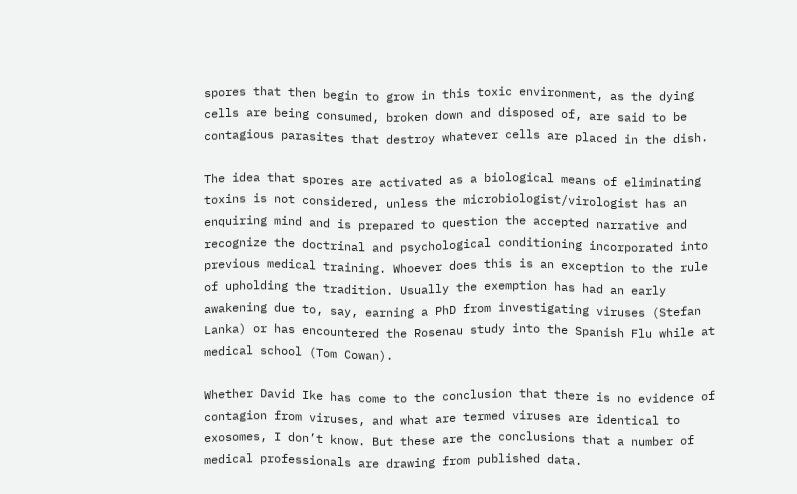spores that then begin to grow in this toxic environment, as the dying cells are being consumed, broken down and disposed of, are said to be contagious parasites that destroy whatever cells are placed in the dish.

The idea that spores are activated as a biological means of eliminating toxins is not considered, unless the microbiologist/virologist has an enquiring mind and is prepared to question the accepted narrative and recognize the doctrinal and psychological conditioning incorporated into previous medical training. Whoever does this is an exception to the rule of upholding the tradition. Usually the exemption has had an early awakening due to, say, earning a PhD from investigating viruses (Stefan Lanka) or has encountered the Rosenau study into the Spanish Flu while at medical school (Tom Cowan).

Whether David Ike has come to the conclusion that there is no evidence of contagion from viruses, and what are termed viruses are identical to exosomes, I don’t know. But these are the conclusions that a number of medical professionals are drawing from published data.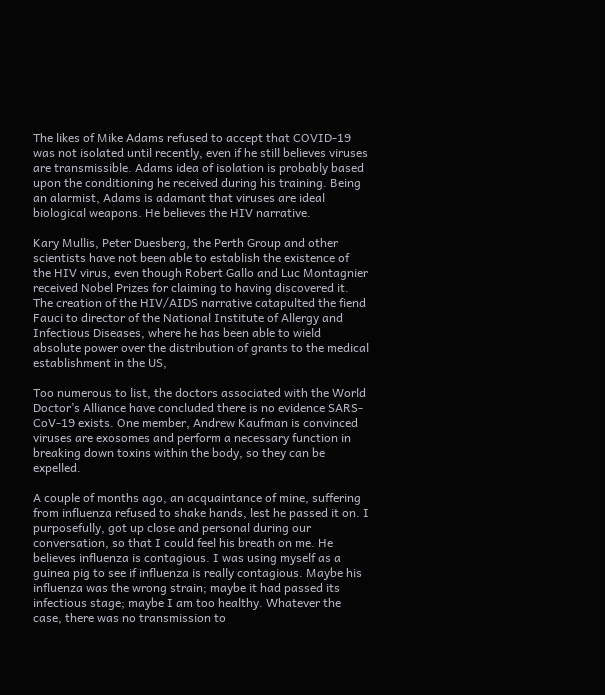The likes of Mike Adams refused to accept that COVID-19 was not isolated until recently, even if he still believes viruses are transmissible. Adams idea of isolation is probably based upon the conditioning he received during his training. Being an alarmist, Adams is adamant that viruses are ideal biological weapons. He believes the HIV narrative.

Kary Mullis, Peter Duesberg, the Perth Group and other scientists have not been able to establish the existence of the HIV virus, even though Robert Gallo and Luc Montagnier received Nobel Prizes for claiming to having discovered it. The creation of the HIV/AIDS narrative catapulted the fiend Fauci to director of the National Institute of Allergy and Infectious Diseases, where he has been able to wield absolute power over the distribution of grants to the medical establishment in the US,

Too numerous to list, the doctors associated with the World Doctor’s Alliance have concluded there is no evidence SARS-CoV-19 exists. One member, Andrew Kaufman is convinced viruses are exosomes and perform a necessary function in breaking down toxins within the body, so they can be expelled.

A couple of months ago, an acquaintance of mine, suffering from influenza refused to shake hands, lest he passed it on. I purposefully, got up close and personal during our conversation, so that I could feel his breath on me. He believes influenza is contagious. I was using myself as a guinea pig to see if influenza is really contagious. Maybe his influenza was the wrong strain; maybe it had passed its infectious stage; maybe I am too healthy. Whatever the case, there was no transmission to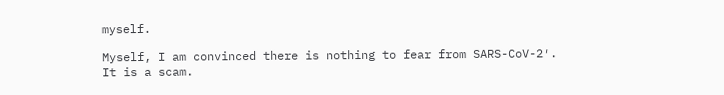myself.

Myself, I am convinced there is nothing to fear from SARS-CoV-2′. It is a scam.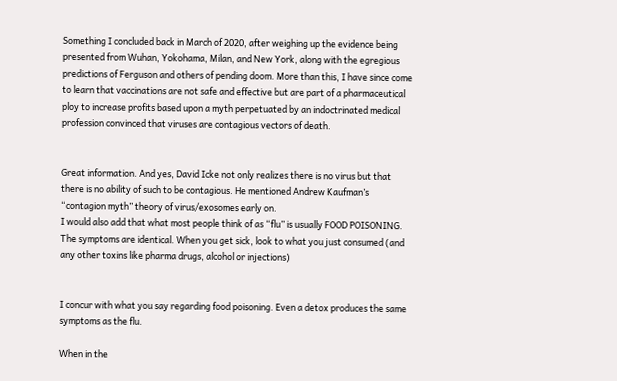Something I concluded back in March of 2020, after weighing up the evidence being presented from Wuhan, Yokohama, Milan, and New York, along with the egregious predictions of Ferguson and others of pending doom. More than this, I have since come to learn that vaccinations are not safe and effective but are part of a pharmaceutical ploy to increase profits based upon a myth perpetuated by an indoctrinated medical profession convinced that viruses are contagious vectors of death.


Great information. And yes, David Icke not only realizes there is no virus but that there is no ability of such to be contagious. He mentioned Andrew Kaufman’s “contagion myth” theory of virus/exosomes early on.
I would also add that what most people think of as “flu” is usually FOOD POISONING. The symptoms are identical. When you get sick, look to what you just consumed (and any other toxins like pharma drugs, alcohol or injections)


I concur with what you say regarding food poisoning. Even a detox produces the same symptoms as the flu.

When in the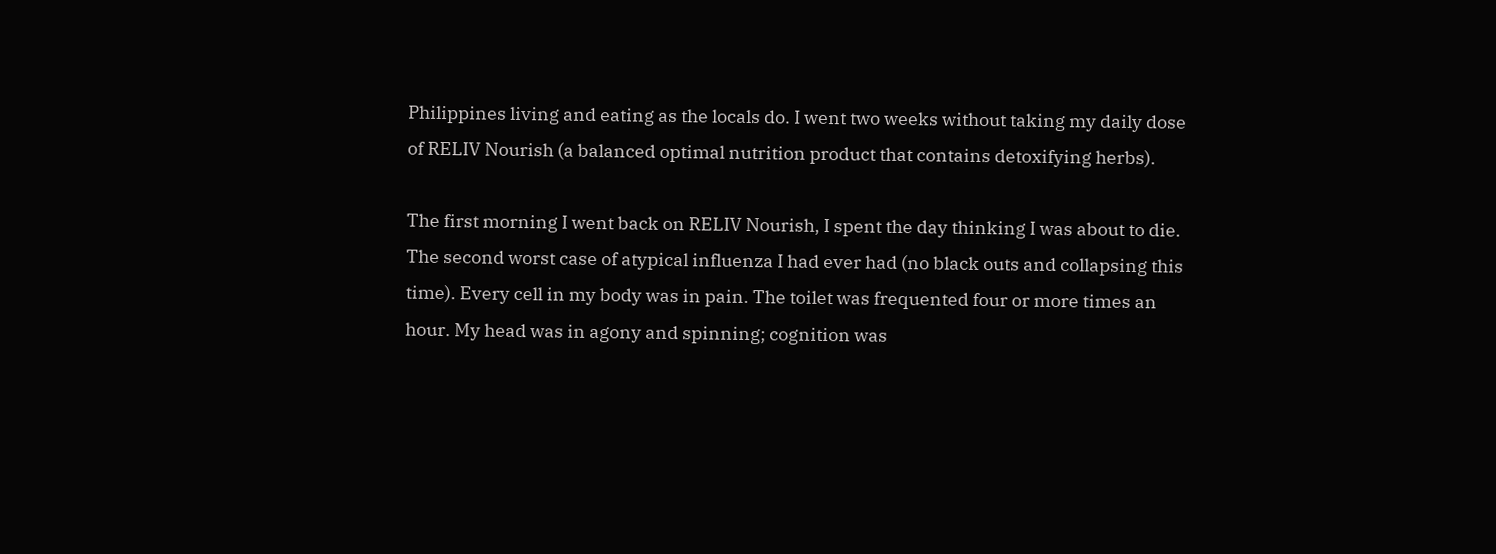Philippines living and eating as the locals do. I went two weeks without taking my daily dose of RELIV Nourish (a balanced optimal nutrition product that contains detoxifying herbs).

The first morning I went back on RELIV Nourish, I spent the day thinking I was about to die. The second worst case of atypical influenza I had ever had (no black outs and collapsing this time). Every cell in my body was in pain. The toilet was frequented four or more times an hour. My head was in agony and spinning; cognition was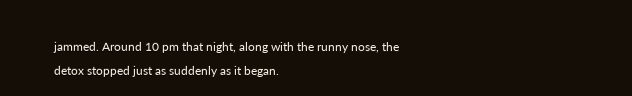jammed. Around 10 pm that night, along with the runny nose, the detox stopped just as suddenly as it began.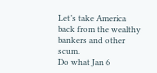Let’s take America back from the wealthy bankers and other scum.
Do what Jan 6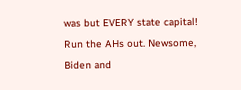was but EVERY state capital! Run the AHs out. Newsome, Biden and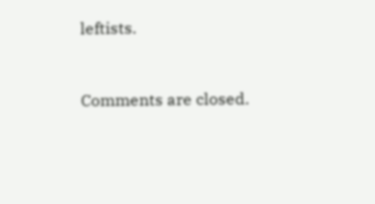leftists.


Comments are closed.